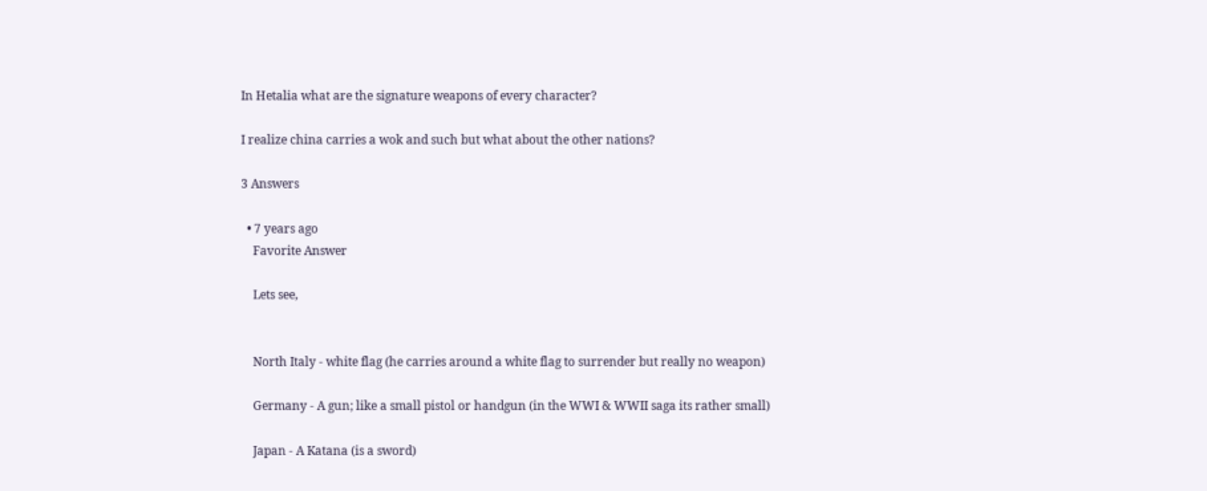In Hetalia what are the signature weapons of every character?

I realize china carries a wok and such but what about the other nations?

3 Answers

  • 7 years ago
    Favorite Answer

    Lets see,


    North Italy - white flag (he carries around a white flag to surrender but really no weapon)

    Germany - A gun; like a small pistol or handgun (in the WWI & WWII saga its rather small)

    Japan - A Katana (is a sword)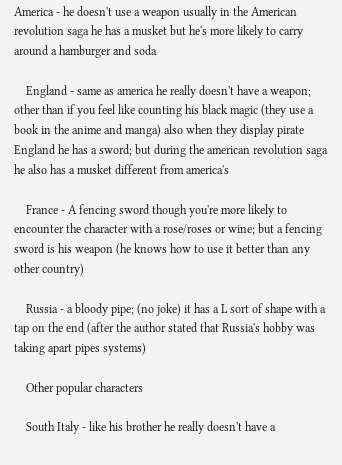America - he doesn't use a weapon usually in the American revolution saga he has a musket but he's more likely to carry around a hamburger and soda

    England - same as america he really doesn't have a weapon; other than if you feel like counting his black magic (they use a book in the anime and manga) also when they display pirate England he has a sword; but during the american revolution saga he also has a musket different from america's

    France - A fencing sword though you're more likely to encounter the character with a rose/roses or wine; but a fencing sword is his weapon (he knows how to use it better than any other country)

    Russia - a bloody pipe; (no joke) it has a L sort of shape with a tap on the end (after the author stated that Russia's hobby was taking apart pipes systems)

    Other popular characters

    South Italy - like his brother he really doesn't have a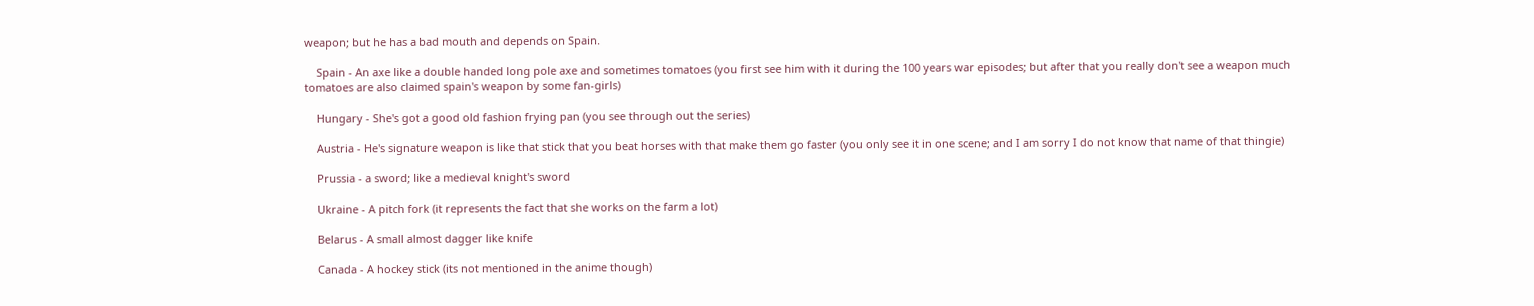weapon; but he has a bad mouth and depends on Spain.

    Spain - An axe like a double handed long pole axe and sometimes tomatoes (you first see him with it during the 100 years war episodes; but after that you really don't see a weapon much tomatoes are also claimed spain's weapon by some fan-girls)

    Hungary - She's got a good old fashion frying pan (you see through out the series)

    Austria - He's signature weapon is like that stick that you beat horses with that make them go faster (you only see it in one scene; and I am sorry I do not know that name of that thingie)

    Prussia - a sword; like a medieval knight's sword

    Ukraine - A pitch fork (it represents the fact that she works on the farm a lot)

    Belarus - A small almost dagger like knife

    Canada - A hockey stick (its not mentioned in the anime though)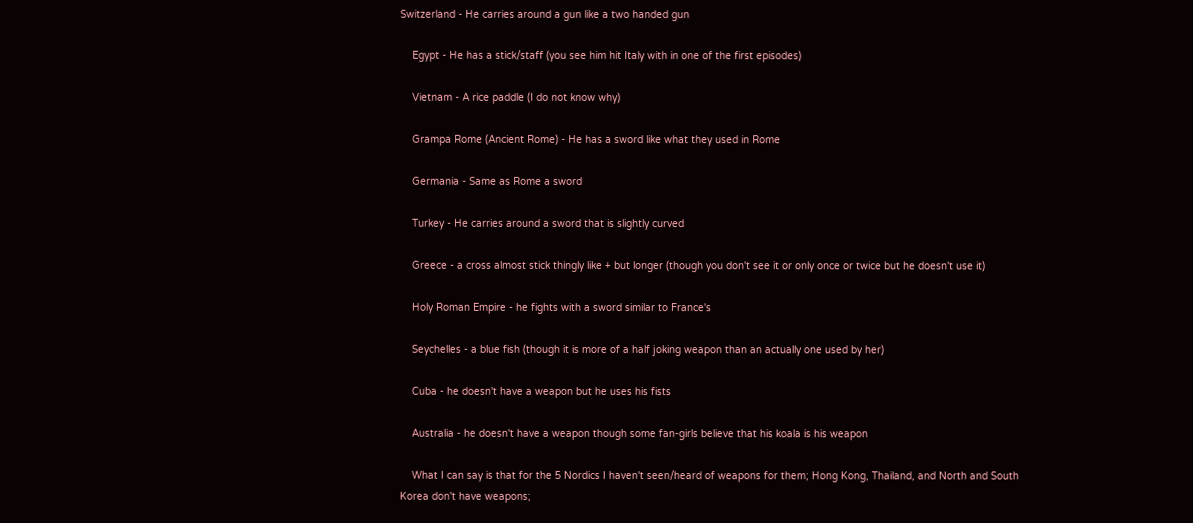Switzerland - He carries around a gun like a two handed gun

    Egypt - He has a stick/staff (you see him hit Italy with in one of the first episodes)

    Vietnam - A rice paddle (I do not know why)

    Grampa Rome (Ancient Rome) - He has a sword like what they used in Rome

    Germania - Same as Rome a sword

    Turkey - He carries around a sword that is slightly curved

    Greece - a cross almost stick thingly like + but longer (though you don't see it or only once or twice but he doesn't use it)

    Holy Roman Empire - he fights with a sword similar to France's

    Seychelles - a blue fish (though it is more of a half joking weapon than an actually one used by her)

    Cuba - he doesn't have a weapon but he uses his fists

    Australia - he doesn't have a weapon though some fan-girls believe that his koala is his weapon

    What I can say is that for the 5 Nordics I haven't seen/heard of weapons for them; Hong Kong, Thailand, and North and South Korea don't have weapons;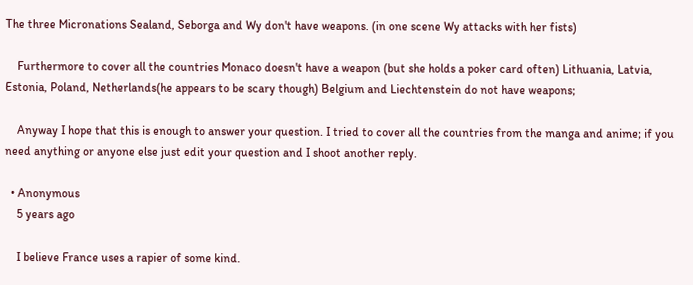The three Micronations Sealand, Seborga and Wy don't have weapons. (in one scene Wy attacks with her fists)

    Furthermore to cover all the countries Monaco doesn't have a weapon (but she holds a poker card often) Lithuania, Latvia, Estonia, Poland, Netherlands(he appears to be scary though) Belgium and Liechtenstein do not have weapons;

    Anyway I hope that this is enough to answer your question. I tried to cover all the countries from the manga and anime; if you need anything or anyone else just edit your question and I shoot another reply.

  • Anonymous
    5 years ago

    I believe France uses a rapier of some kind.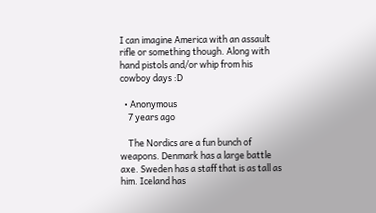I can imagine America with an assault rifle or something though. Along with hand pistols and/or whip from his cowboy days :D

  • Anonymous
    7 years ago

    The Nordics are a fun bunch of weapons. Denmark has a large battle axe. Sweden has a staff that is as tall as him. Iceland has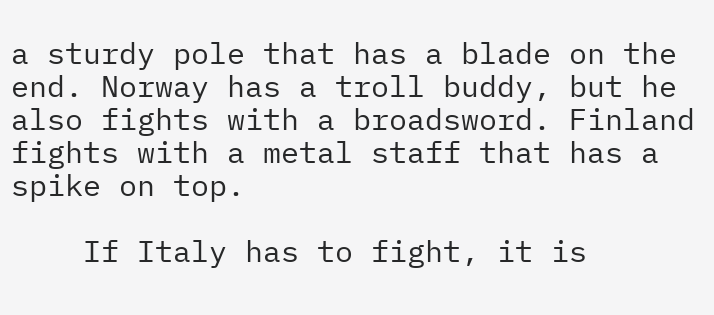a sturdy pole that has a blade on the end. Norway has a troll buddy, but he also fights with a broadsword. Finland fights with a metal staff that has a spike on top.

    If Italy has to fight, it is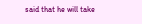said that he will take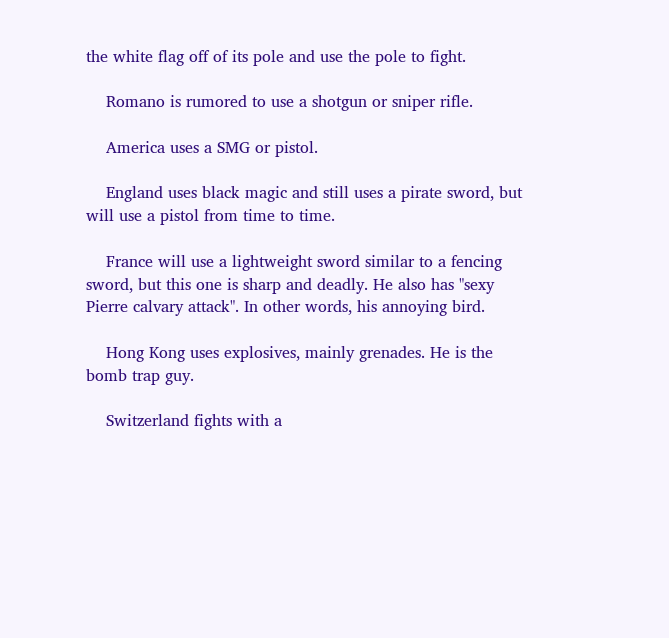the white flag off of its pole and use the pole to fight.

    Romano is rumored to use a shotgun or sniper rifle.

    America uses a SMG or pistol.

    England uses black magic and still uses a pirate sword, but will use a pistol from time to time.

    France will use a lightweight sword similar to a fencing sword, but this one is sharp and deadly. He also has "sexy Pierre calvary attack". In other words, his annoying bird.

    Hong Kong uses explosives, mainly grenades. He is the bomb trap guy.

    Switzerland fights with a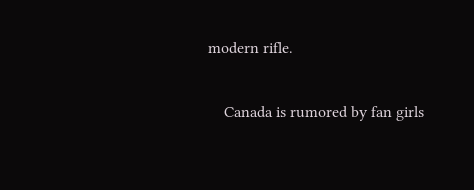modern rifle.

    Canada is rumored by fan girls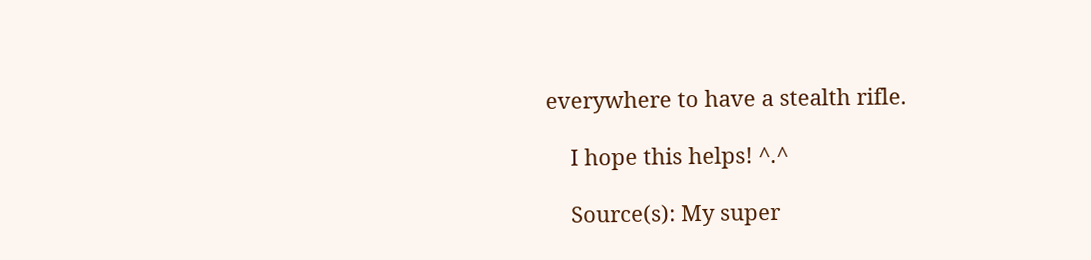everywhere to have a stealth rifle.

    I hope this helps! ^.^

    Source(s): My super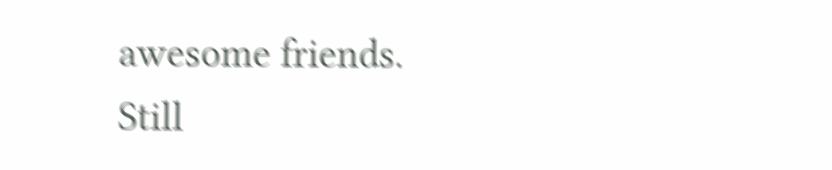awesome friends.
Still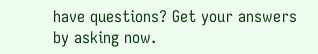have questions? Get your answers by asking now.